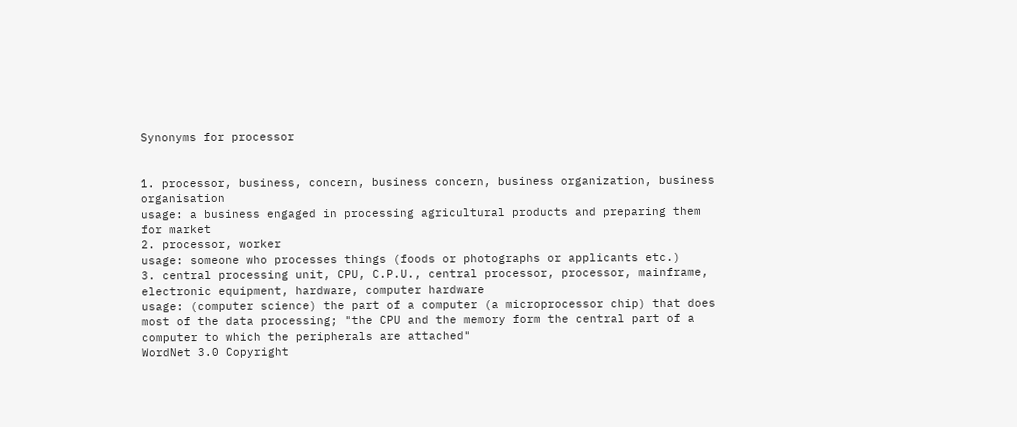Synonyms for processor


1. processor, business, concern, business concern, business organization, business organisation
usage: a business engaged in processing agricultural products and preparing them for market
2. processor, worker
usage: someone who processes things (foods or photographs or applicants etc.)
3. central processing unit, CPU, C.P.U., central processor, processor, mainframe, electronic equipment, hardware, computer hardware
usage: (computer science) the part of a computer (a microprocessor chip) that does most of the data processing; "the CPU and the memory form the central part of a computer to which the peripherals are attached"
WordNet 3.0 Copyright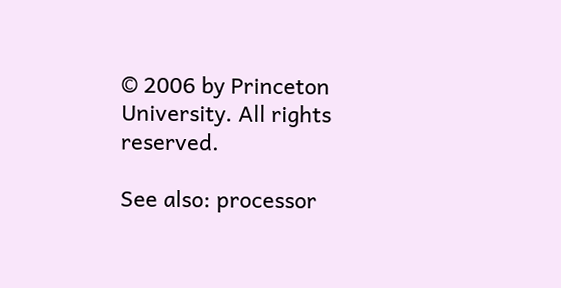© 2006 by Princeton University. All rights reserved.

See also: processor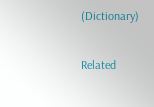(Dictionary)


Related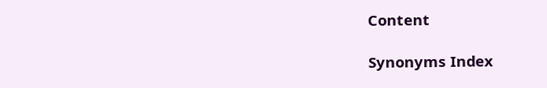Content

Synonyms Index